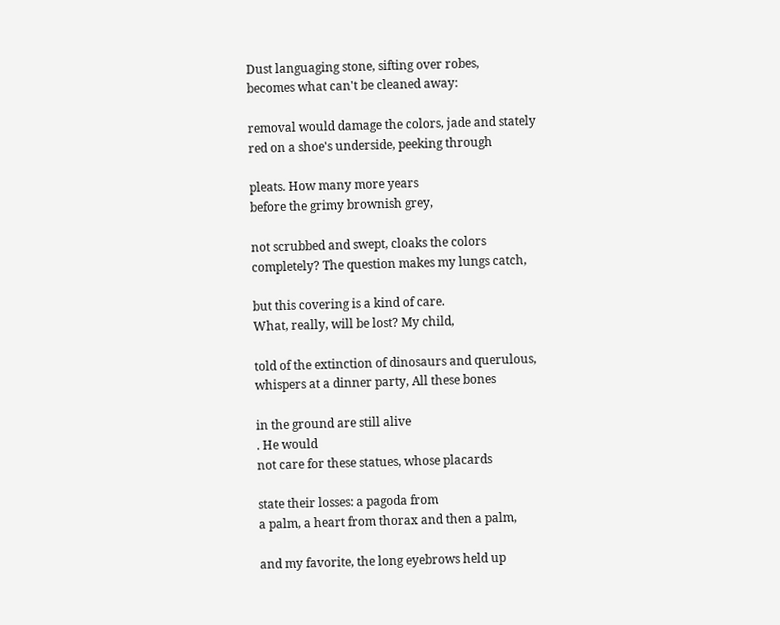Dust languaging stone, sifting over robes,
becomes what can't be cleaned away:

removal would damage the colors, jade and stately
red on a shoe's underside, peeking through

pleats. How many more years
before the grimy brownish grey,

not scrubbed and swept, cloaks the colors
completely? The question makes my lungs catch,

but this covering is a kind of care.
What, really, will be lost? My child,

told of the extinction of dinosaurs and querulous,
whispers at a dinner party, All these bones

in the ground are still alive
. He would
not care for these statues, whose placards

state their losses: a pagoda from
a palm, a heart from thorax and then a palm,

and my favorite, the long eyebrows held up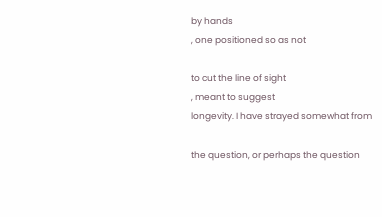by hands
, one positioned so as not

to cut the line of sight
, meant to suggest
longevity. I have strayed somewhat from

the question, or perhaps the question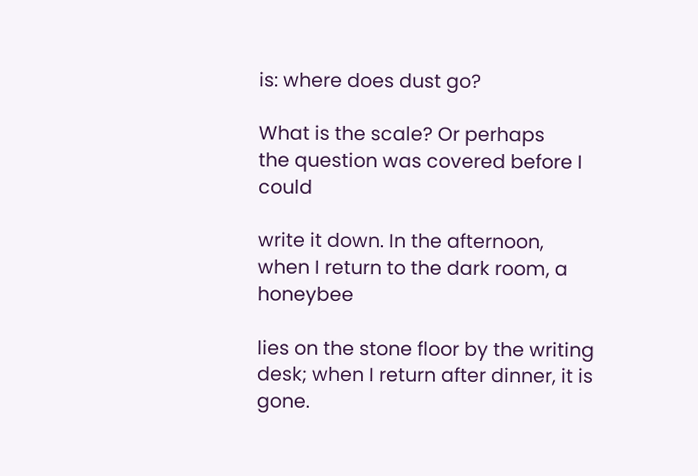is: where does dust go?

What is the scale? Or perhaps
the question was covered before I could

write it down. In the afternoon,
when I return to the dark room, a honeybee

lies on the stone floor by the writing
desk; when I return after dinner, it is gone.